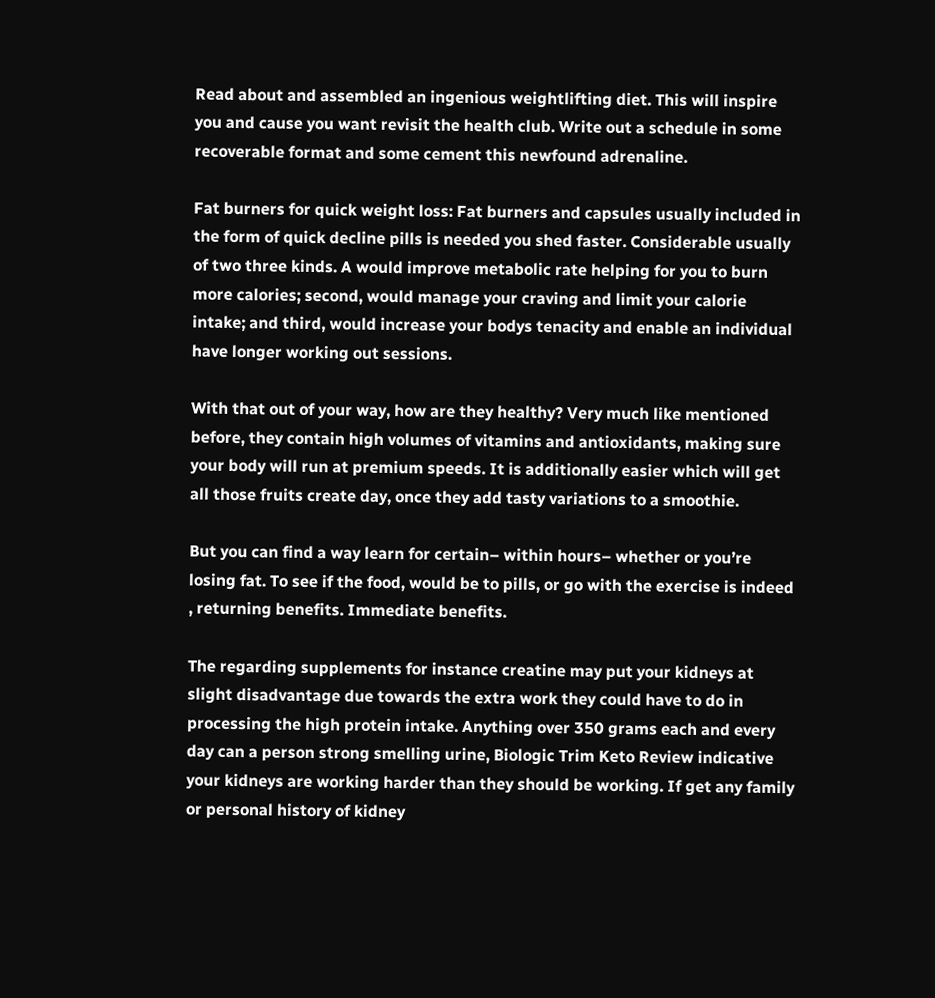Read about and assembled an ingenious weightlifting diet. This will inspire you and cause you want revisit the health club. Write out a schedule in some recoverable format and some cement this newfound adrenaline.

Fat burners for quick weight loss: Fat burners and capsules usually included in the form of quick decline pills is needed you shed faster. Considerable usually of two three kinds. A would improve metabolic rate helping for you to burn more calories; second, would manage your craving and limit your calorie intake; and third, would increase your bodys tenacity and enable an individual have longer working out sessions.

With that out of your way, how are they healthy? Very much like mentioned before, they contain high volumes of vitamins and antioxidants, making sure your body will run at premium speeds. It is additionally easier which will get all those fruits create day, once they add tasty variations to a smoothie.

But you can find a way learn for certain– within hours– whether or you’re losing fat. To see if the food, would be to pills, or go with the exercise is indeed , returning benefits. Immediate benefits.

The regarding supplements for instance creatine may put your kidneys at slight disadvantage due towards the extra work they could have to do in processing the high protein intake. Anything over 350 grams each and every day can a person strong smelling urine, Biologic Trim Keto Review indicative your kidneys are working harder than they should be working. If get any family or personal history of kidney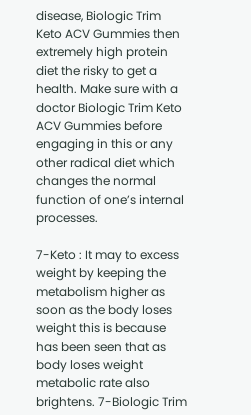disease, Biologic Trim Keto ACV Gummies then extremely high protein diet the risky to get a health. Make sure with a doctor Biologic Trim Keto ACV Gummies before engaging in this or any other radical diet which changes the normal function of one’s internal processes.

7-Keto : It may to excess weight by keeping the metabolism higher as soon as the body loses weight this is because has been seen that as body loses weight metabolic rate also brightens. 7-Biologic Trim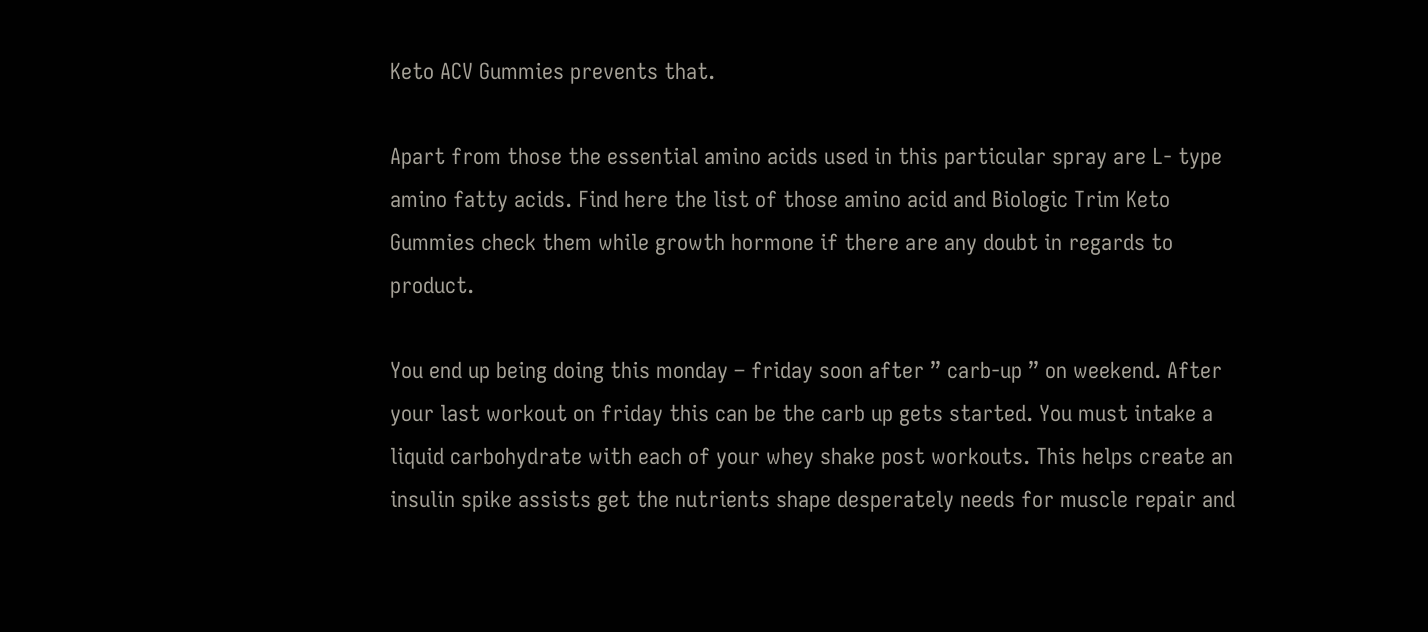Keto ACV Gummies prevents that.

Apart from those the essential amino acids used in this particular spray are L- type amino fatty acids. Find here the list of those amino acid and Biologic Trim Keto Gummies check them while growth hormone if there are any doubt in regards to product.

You end up being doing this monday – friday soon after ” carb-up ” on weekend. After your last workout on friday this can be the carb up gets started. You must intake a liquid carbohydrate with each of your whey shake post workouts. This helps create an insulin spike assists get the nutrients shape desperately needs for muscle repair and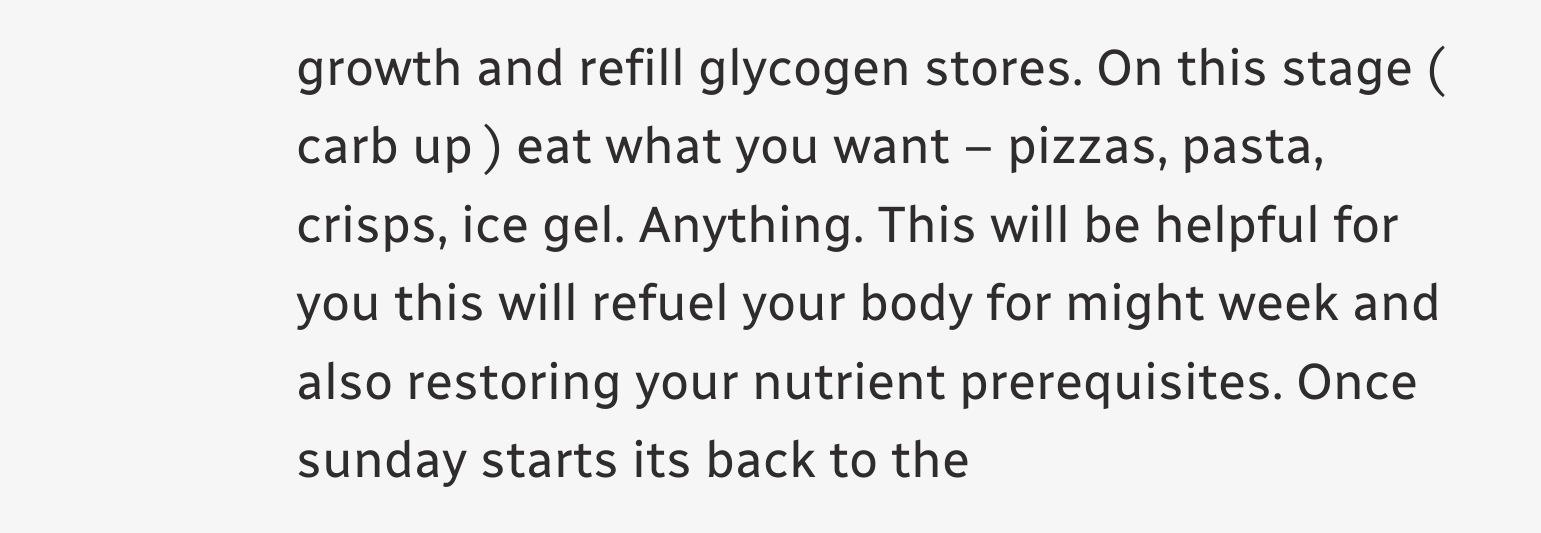growth and refill glycogen stores. On this stage ( carb up ) eat what you want – pizzas, pasta, crisps, ice gel. Anything. This will be helpful for you this will refuel your body for might week and also restoring your nutrient prerequisites. Once sunday starts its back to the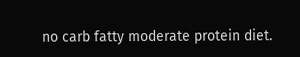no carb fatty moderate protein diet.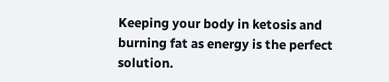Keeping your body in ketosis and burning fat as energy is the perfect solution.